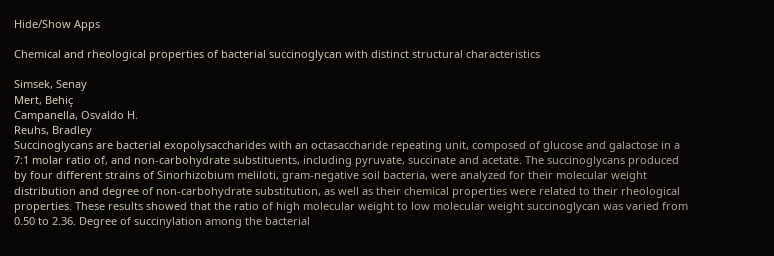Hide/Show Apps

Chemical and rheological properties of bacterial succinoglycan with distinct structural characteristics

Simsek, Senay
Mert, Behiç
Campanella, Osvaldo H.
Reuhs, Bradley
Succinoglycans are bacterial exopolysaccharides with an octasaccharide repeating unit, composed of glucose and galactose in a 7:1 molar ratio of, and non-carbohydrate substituents, including pyruvate, succinate and acetate. The succinoglycans produced by four different strains of Sinorhizobium meliloti, gram-negative soil bacteria, were analyzed for their molecular weight distribution and degree of non-carbohydrate substitution, as well as their chemical properties were related to their rheological properties. These results showed that the ratio of high molecular weight to low molecular weight succinoglycan was varied from 0.50 to 2.36. Degree of succinylation among the bacterial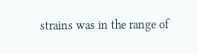strains was in the range of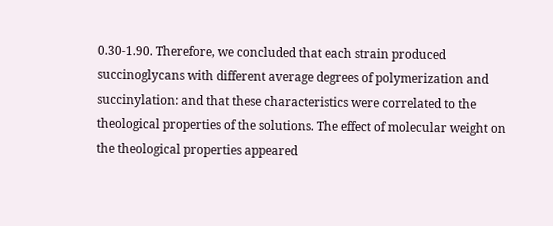0.30-1.90. Therefore, we concluded that each strain produced succinoglycans with different average degrees of polymerization and succinylation: and that these characteristics were correlated to the theological properties of the solutions. The effect of molecular weight on the theological properties appeared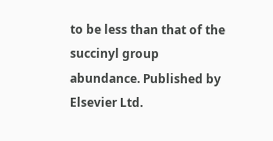to be less than that of the succinyl group abundance. Published by Elsevier Ltd.